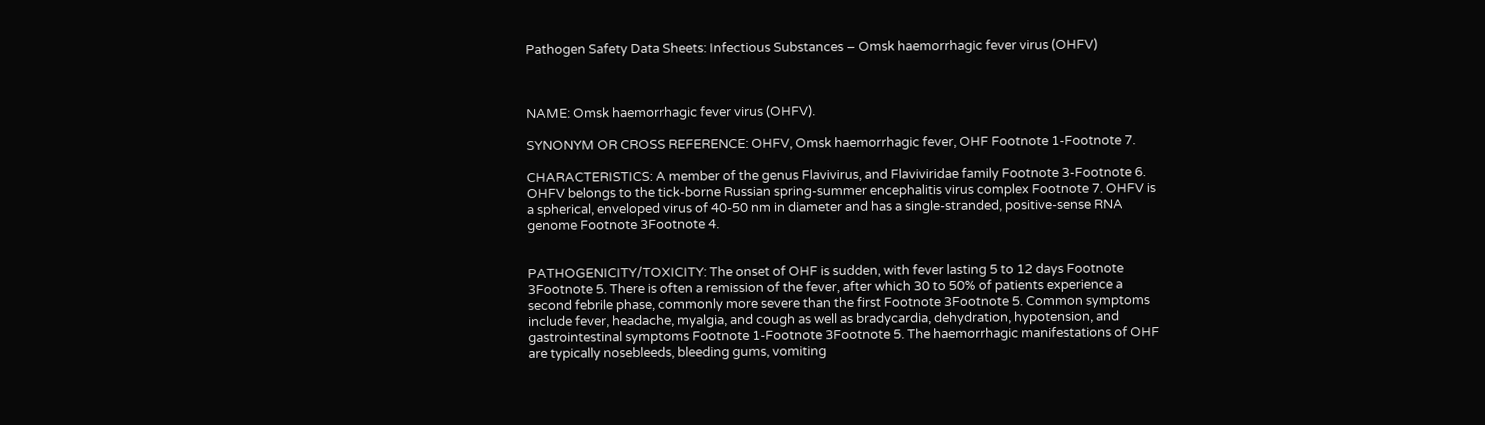Pathogen Safety Data Sheets: Infectious Substances – Omsk haemorrhagic fever virus (OHFV)



NAME: Omsk haemorrhagic fever virus (OHFV).

SYNONYM OR CROSS REFERENCE: OHFV, Omsk haemorrhagic fever, OHF Footnote 1-Footnote 7.

CHARACTERISTICS: A member of the genus Flavivirus, and Flaviviridae family Footnote 3-Footnote 6. OHFV belongs to the tick-borne Russian spring-summer encephalitis virus complex Footnote 7. OHFV is a spherical, enveloped virus of 40-50 nm in diameter and has a single-stranded, positive-sense RNA genome Footnote 3Footnote 4.


PATHOGENICITY/TOXICITY: The onset of OHF is sudden, with fever lasting 5 to 12 days Footnote 3Footnote 5. There is often a remission of the fever, after which 30 to 50% of patients experience a second febrile phase, commonly more severe than the first Footnote 3Footnote 5. Common symptoms include fever, headache, myalgia, and cough as well as bradycardia, dehydration, hypotension, and gastrointestinal symptoms Footnote 1-Footnote 3Footnote 5. The haemorrhagic manifestations of OHF are typically nosebleeds, bleeding gums, vomiting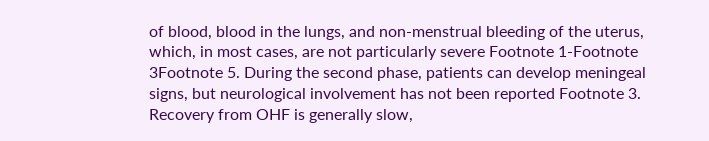of blood, blood in the lungs, and non-menstrual bleeding of the uterus, which, in most cases, are not particularly severe Footnote 1-Footnote 3Footnote 5. During the second phase, patients can develop meningeal signs, but neurological involvement has not been reported Footnote 3. Recovery from OHF is generally slow,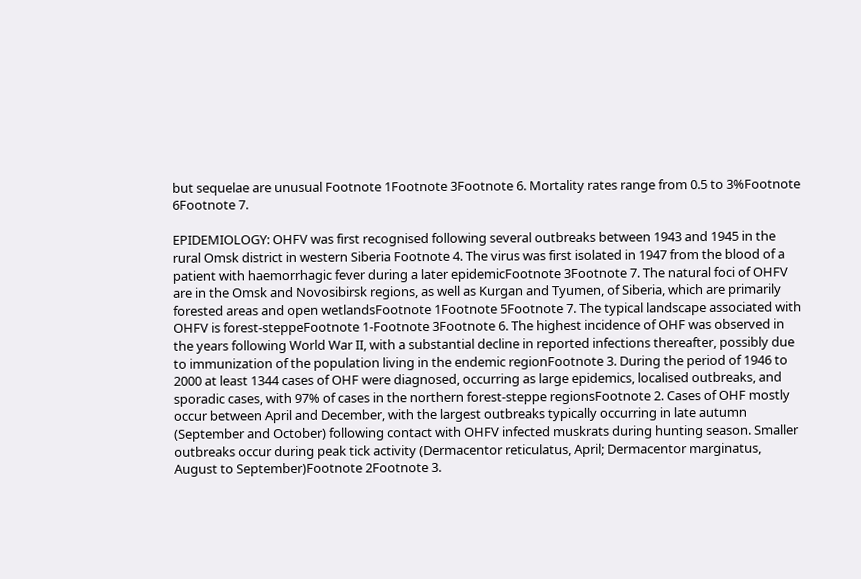but sequelae are unusual Footnote 1Footnote 3Footnote 6. Mortality rates range from 0.5 to 3%Footnote 6Footnote 7.

EPIDEMIOLOGY: OHFV was first recognised following several outbreaks between 1943 and 1945 in the rural Omsk district in western Siberia Footnote 4. The virus was first isolated in 1947 from the blood of a patient with haemorrhagic fever during a later epidemicFootnote 3Footnote 7. The natural foci of OHFV are in the Omsk and Novosibirsk regions, as well as Kurgan and Tyumen, of Siberia, which are primarily forested areas and open wetlandsFootnote 1Footnote 5Footnote 7. The typical landscape associated with OHFV is forest-steppeFootnote 1-Footnote 3Footnote 6. The highest incidence of OHF was observed in the years following World War II, with a substantial decline in reported infections thereafter, possibly due to immunization of the population living in the endemic regionFootnote 3. During the period of 1946 to 2000 at least 1344 cases of OHF were diagnosed, occurring as large epidemics, localised outbreaks, and sporadic cases, with 97% of cases in the northern forest-steppe regionsFootnote 2. Cases of OHF mostly occur between April and December, with the largest outbreaks typically occurring in late autumn (September and October) following contact with OHFV infected muskrats during hunting season. Smaller outbreaks occur during peak tick activity (Dermacentor reticulatus, April; Dermacentor marginatus, August to September)Footnote 2Footnote 3.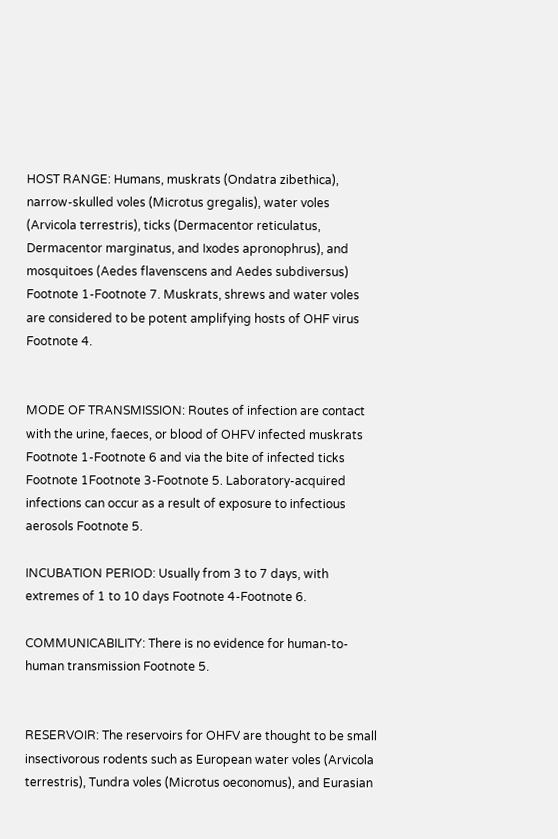HOST RANGE: Humans, muskrats (Ondatra zibethica), narrow-skulled voles (Microtus gregalis), water voles (Arvicola terrestris), ticks (Dermacentor reticulatus, Dermacentor marginatus, and Ixodes apronophrus), and mosquitoes (Aedes flavenscens and Aedes subdiversus) Footnote 1-Footnote 7. Muskrats, shrews and water voles are considered to be potent amplifying hosts of OHF virus Footnote 4.


MODE OF TRANSMISSION: Routes of infection are contact with the urine, faeces, or blood of OHFV infected muskrats Footnote 1-Footnote 6 and via the bite of infected ticks Footnote 1Footnote 3-Footnote 5. Laboratory-acquired infections can occur as a result of exposure to infectious aerosols Footnote 5.

INCUBATION PERIOD: Usually from 3 to 7 days, with extremes of 1 to 10 days Footnote 4-Footnote 6.

COMMUNICABILITY: There is no evidence for human-to-human transmission Footnote 5.


RESERVOIR: The reservoirs for OHFV are thought to be small insectivorous rodents such as European water voles (Arvicola terrestris), Tundra voles (Microtus oeconomus), and Eurasian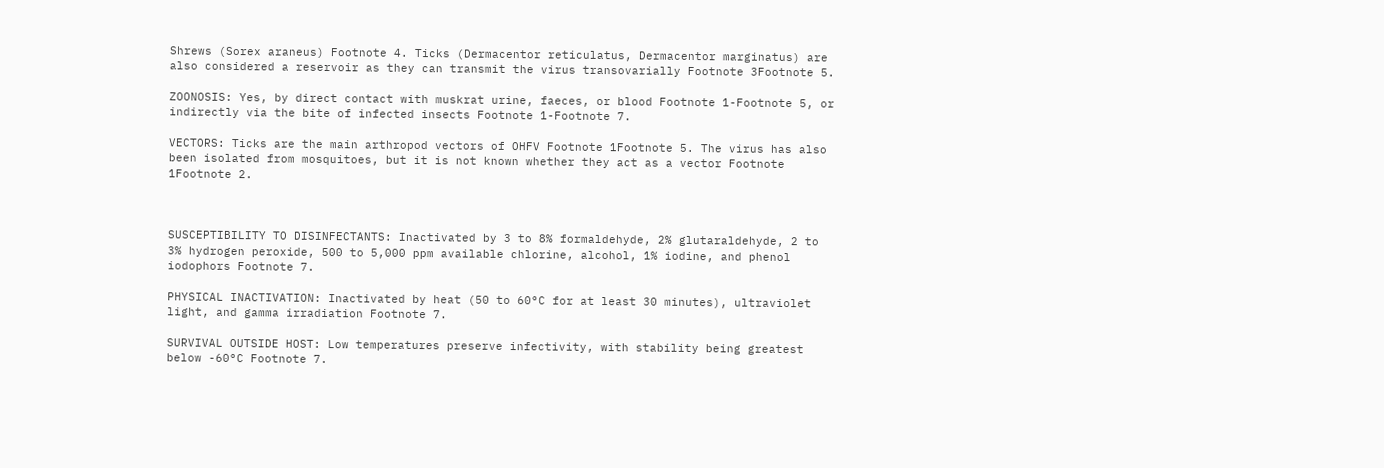Shrews (Sorex araneus) Footnote 4. Ticks (Dermacentor reticulatus, Dermacentor marginatus) are also considered a reservoir as they can transmit the virus transovarially Footnote 3Footnote 5.

ZOONOSIS: Yes, by direct contact with muskrat urine, faeces, or blood Footnote 1-Footnote 5, or indirectly via the bite of infected insects Footnote 1-Footnote 7.

VECTORS: Ticks are the main arthropod vectors of OHFV Footnote 1Footnote 5. The virus has also been isolated from mosquitoes, but it is not known whether they act as a vector Footnote 1Footnote 2.



SUSCEPTIBILITY TO DISINFECTANTS: Inactivated by 3 to 8% formaldehyde, 2% glutaraldehyde, 2 to 3% hydrogen peroxide, 500 to 5,000 ppm available chlorine, alcohol, 1% iodine, and phenol iodophors Footnote 7.

PHYSICAL INACTIVATION: Inactivated by heat (50 to 60°C for at least 30 minutes), ultraviolet light, and gamma irradiation Footnote 7.

SURVIVAL OUTSIDE HOST: Low temperatures preserve infectivity, with stability being greatest below -60°C Footnote 7.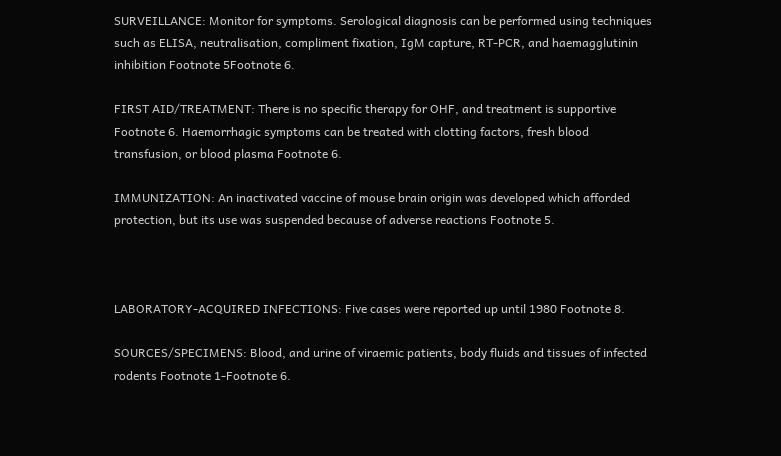SURVEILLANCE: Monitor for symptoms. Serological diagnosis can be performed using techniques such as ELISA, neutralisation, compliment fixation, IgM capture, RT-PCR, and haemagglutinin inhibition Footnote 5Footnote 6.

FIRST AID/TREATMENT: There is no specific therapy for OHF, and treatment is supportive Footnote 6. Haemorrhagic symptoms can be treated with clotting factors, fresh blood transfusion, or blood plasma Footnote 6.

IMMUNIZATION: An inactivated vaccine of mouse brain origin was developed which afforded protection, but its use was suspended because of adverse reactions Footnote 5.



LABORATORY-ACQUIRED INFECTIONS: Five cases were reported up until 1980 Footnote 8.

SOURCES/SPECIMENS: Blood, and urine of viraemic patients, body fluids and tissues of infected rodents Footnote 1-Footnote 6.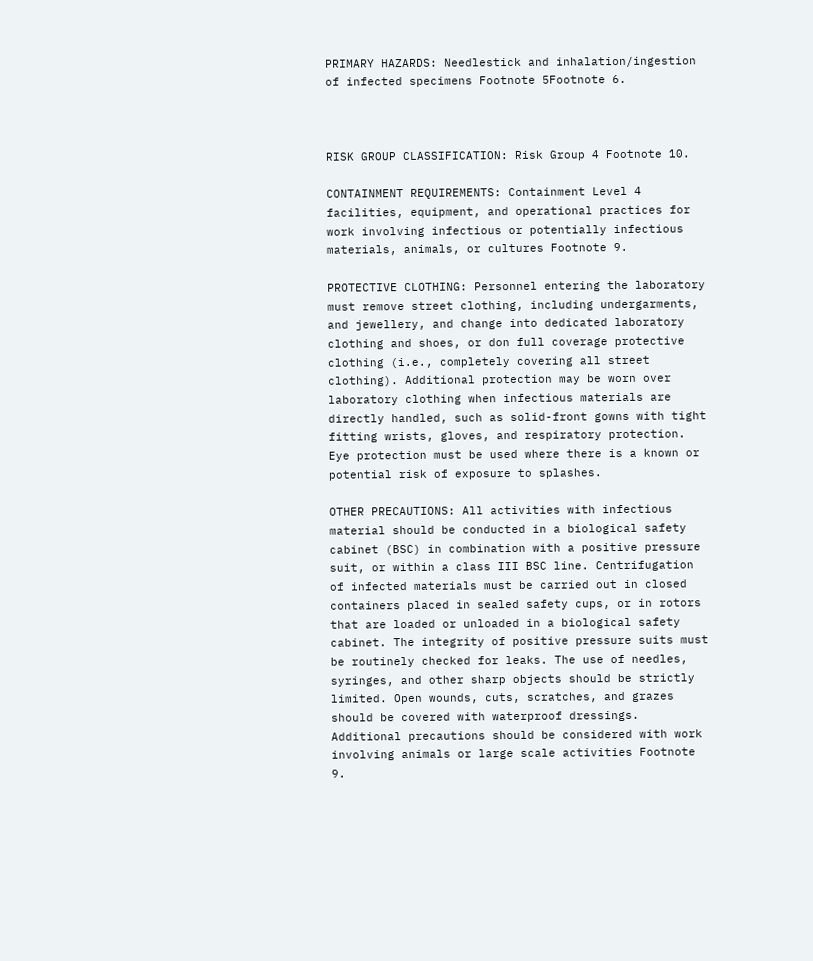PRIMARY HAZARDS: Needlestick and inhalation/ingestion of infected specimens Footnote 5Footnote 6.



RISK GROUP CLASSIFICATION: Risk Group 4 Footnote 10.

CONTAINMENT REQUIREMENTS: Containment Level 4 facilities, equipment, and operational practices for work involving infectious or potentially infectious materials, animals, or cultures Footnote 9.

PROTECTIVE CLOTHING: Personnel entering the laboratory must remove street clothing, including undergarments, and jewellery, and change into dedicated laboratory clothing and shoes, or don full coverage protective clothing (i.e., completely covering all street clothing). Additional protection may be worn over laboratory clothing when infectious materials are directly handled, such as solid-front gowns with tight fitting wrists, gloves, and respiratory protection. Eye protection must be used where there is a known or potential risk of exposure to splashes.

OTHER PRECAUTIONS: All activities with infectious material should be conducted in a biological safety cabinet (BSC) in combination with a positive pressure suit, or within a class III BSC line. Centrifugation of infected materials must be carried out in closed containers placed in sealed safety cups, or in rotors that are loaded or unloaded in a biological safety cabinet. The integrity of positive pressure suits must be routinely checked for leaks. The use of needles, syringes, and other sharp objects should be strictly limited. Open wounds, cuts, scratches, and grazes should be covered with waterproof dressings. Additional precautions should be considered with work involving animals or large scale activities Footnote 9.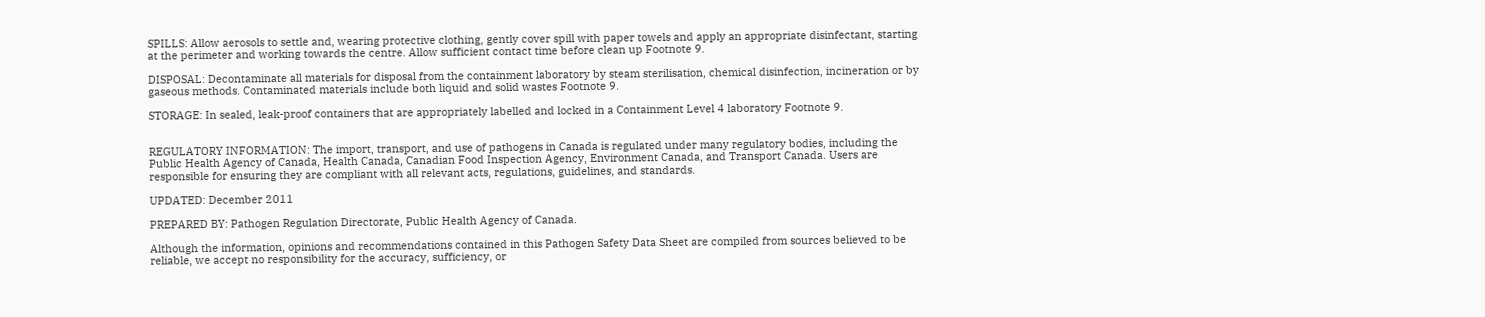SPILLS: Allow aerosols to settle and, wearing protective clothing, gently cover spill with paper towels and apply an appropriate disinfectant, starting at the perimeter and working towards the centre. Allow sufficient contact time before clean up Footnote 9.

DISPOSAL: Decontaminate all materials for disposal from the containment laboratory by steam sterilisation, chemical disinfection, incineration or by gaseous methods. Contaminated materials include both liquid and solid wastes Footnote 9.

STORAGE: In sealed, leak-proof containers that are appropriately labelled and locked in a Containment Level 4 laboratory Footnote 9.


REGULATORY INFORMATION: The import, transport, and use of pathogens in Canada is regulated under many regulatory bodies, including the Public Health Agency of Canada, Health Canada, Canadian Food Inspection Agency, Environment Canada, and Transport Canada. Users are responsible for ensuring they are compliant with all relevant acts, regulations, guidelines, and standards.

UPDATED: December 2011

PREPARED BY: Pathogen Regulation Directorate, Public Health Agency of Canada.

Although the information, opinions and recommendations contained in this Pathogen Safety Data Sheet are compiled from sources believed to be reliable, we accept no responsibility for the accuracy, sufficiency, or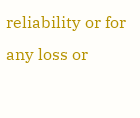reliability or for any loss or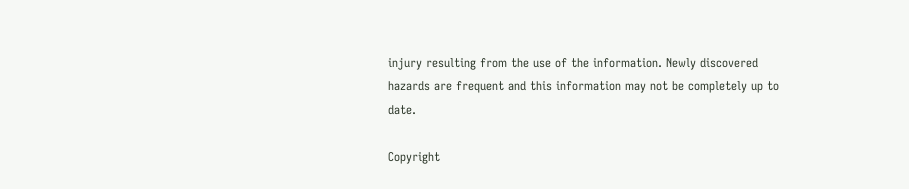injury resulting from the use of the information. Newly discovered hazards are frequent and this information may not be completely up to date.

Copyright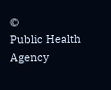©
Public Health Agency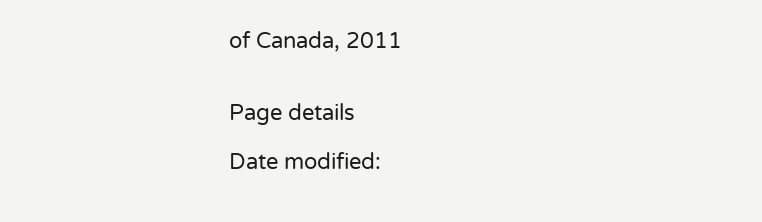of Canada, 2011


Page details

Date modified: